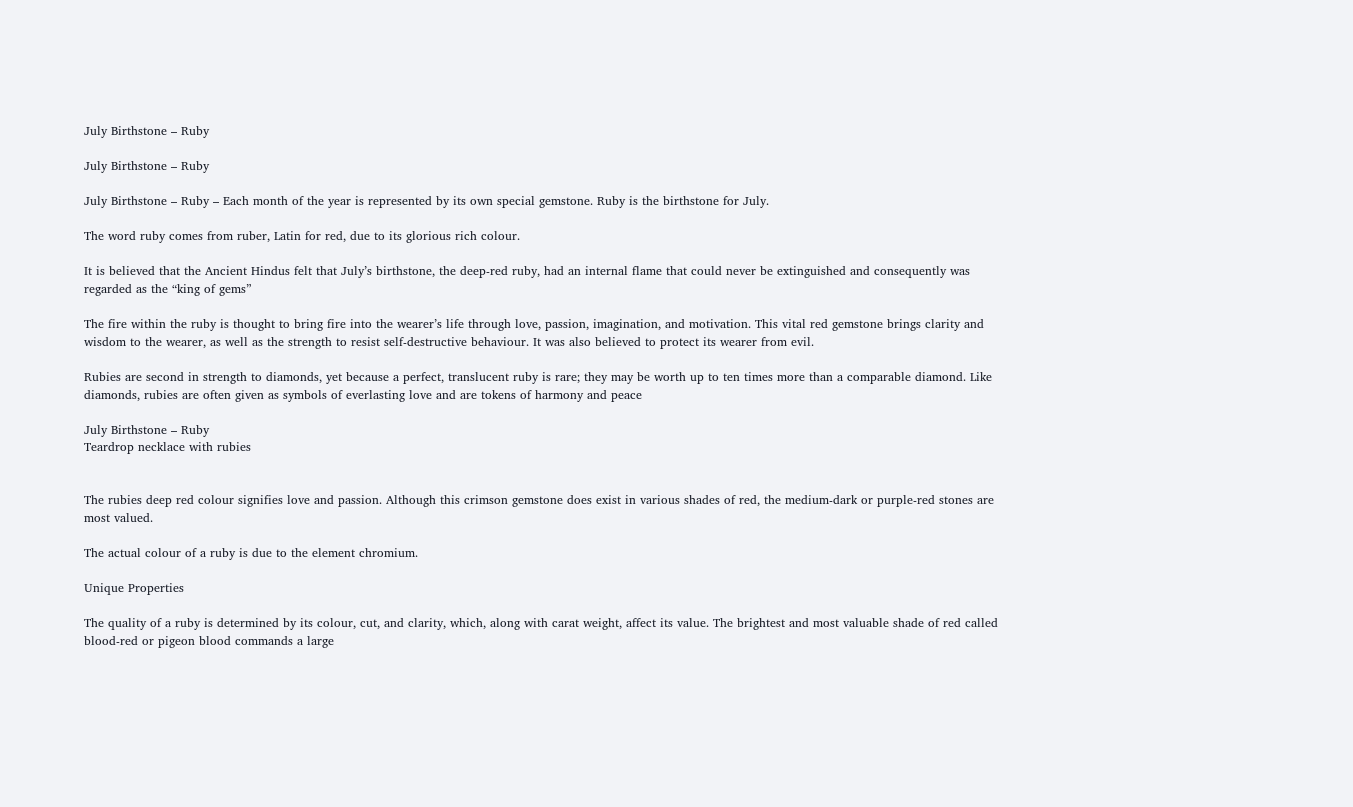July Birthstone – Ruby

July Birthstone – Ruby

July Birthstone – Ruby – Each month of the year is represented by its own special gemstone. Ruby is the birthstone for July.

The word ruby comes from ruber, Latin for red, due to its glorious rich colour.

It is believed that the Ancient Hindus felt that July’s birthstone, the deep-red ruby, had an internal flame that could never be extinguished and consequently was regarded as the “king of gems”

The fire within the ruby is thought to bring fire into the wearer’s life through love, passion, imagination, and motivation. This vital red gemstone brings clarity and wisdom to the wearer, as well as the strength to resist self-destructive behaviour. It was also believed to protect its wearer from evil.

Rubies are second in strength to diamonds, yet because a perfect, translucent ruby is rare; they may be worth up to ten times more than a comparable diamond. Like diamonds, rubies are often given as symbols of everlasting love and are tokens of harmony and peace

July Birthstone – Ruby
Teardrop necklace with rubies


The rubies deep red colour signifies love and passion. Although this crimson gemstone does exist in various shades of red, the medium-dark or purple-red stones are most valued.

The actual colour of a ruby is due to the element chromium.

Unique Properties

The quality of a ruby is determined by its colour, cut, and clarity, which, along with carat weight, affect its value. The brightest and most valuable shade of red called blood-red or pigeon blood commands a large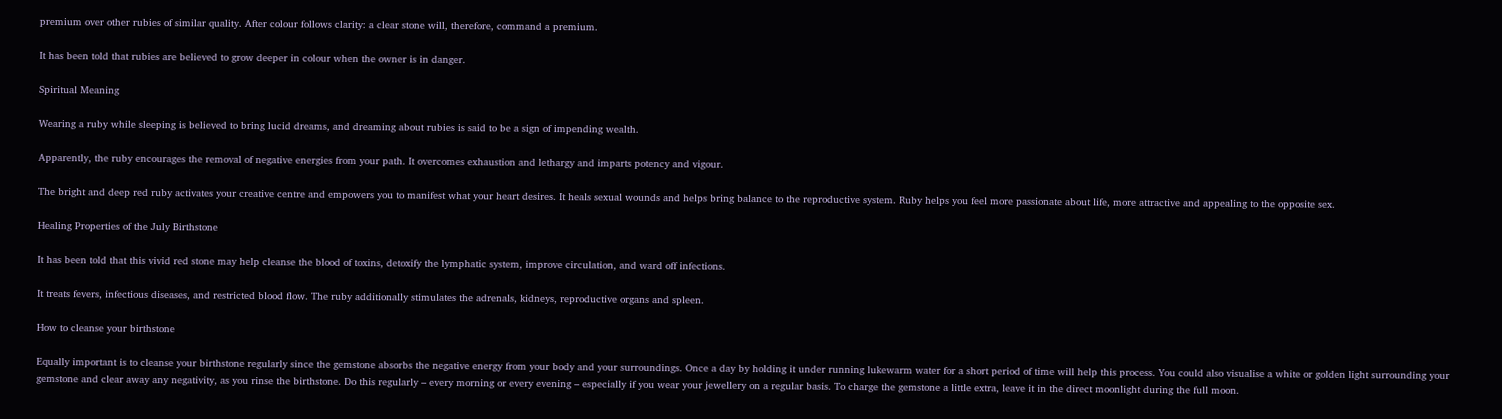premium over other rubies of similar quality. After colour follows clarity: a clear stone will, therefore, command a premium.

It has been told that rubies are believed to grow deeper in colour when the owner is in danger.

Spiritual Meaning

Wearing a ruby while sleeping is believed to bring lucid dreams, and dreaming about rubies is said to be a sign of impending wealth.

Apparently, the ruby encourages the removal of negative energies from your path. It overcomes exhaustion and lethargy and imparts potency and vigour.

The bright and deep red ruby activates your creative centre and empowers you to manifest what your heart desires. It heals sexual wounds and helps bring balance to the reproductive system. Ruby helps you feel more passionate about life, more attractive and appealing to the opposite sex.

Healing Properties of the July Birthstone

It has been told that this vivid red stone may help cleanse the blood of toxins, detoxify the lymphatic system, improve circulation, and ward off infections.

It treats fevers, infectious diseases, and restricted blood flow. The ruby additionally stimulates the adrenals, kidneys, reproductive organs and spleen.

How to cleanse your birthstone

Equally important is to cleanse your birthstone regularly since the gemstone absorbs the negative energy from your body and your surroundings. Once a day by holding it under running lukewarm water for a short period of time will help this process. You could also visualise a white or golden light surrounding your gemstone and clear away any negativity, as you rinse the birthstone. Do this regularly – every morning or every evening – especially if you wear your jewellery on a regular basis. To charge the gemstone a little extra, leave it in the direct moonlight during the full moon.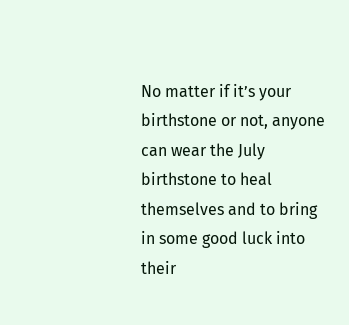No matter if it’s your birthstone or not, anyone can wear the July birthstone to heal themselves and to bring in some good luck into their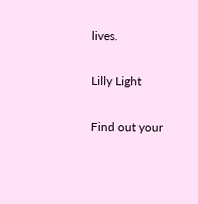lives.

Lilly Light

Find out your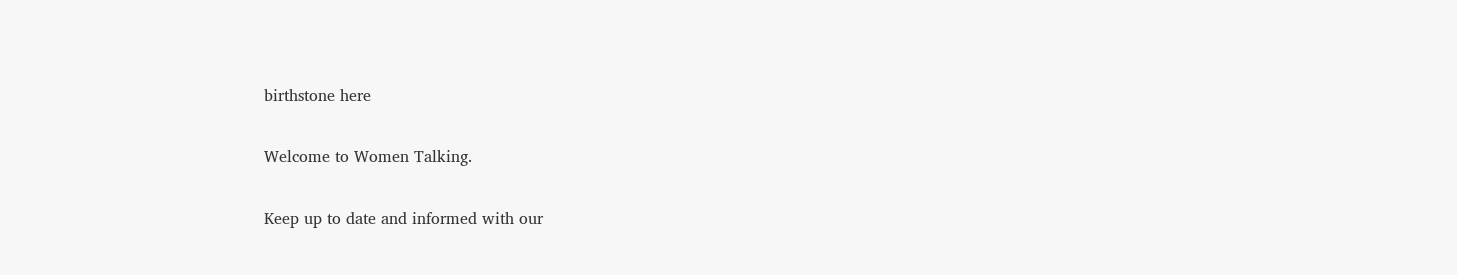birthstone here

Welcome to Women Talking.

Keep up to date and informed with our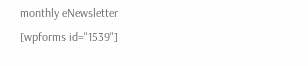monthly eNewsletter
[wpforms id="1539"]